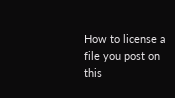How to license a file you post on this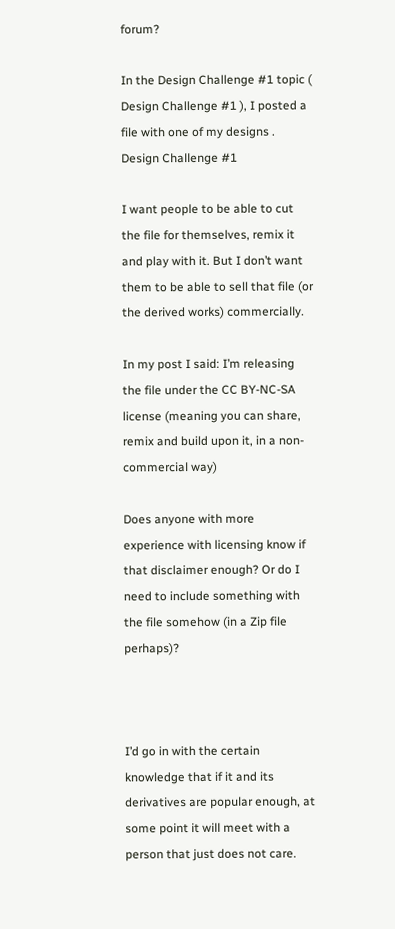forum?

In the Design Challenge #1 topic ( Design Challenge #1 ), I posted a file with one of my designs . Design Challenge #1

I want people to be able to cut the file for themselves, remix it and play with it. But I don’t want them to be able to sell that file (or the derived works) commercially.

In my post I said: I’m releasing the file under the CC BY-NC-SA license (meaning you can share, remix and build upon it, in a non-commercial way)

Does anyone with more experience with licensing know if that disclaimer enough? Or do I need to include something with the file somehow (in a Zip file perhaps)?



I’d go in with the certain knowledge that if it and its derivatives are popular enough, at some point it will meet with a person that just does not care.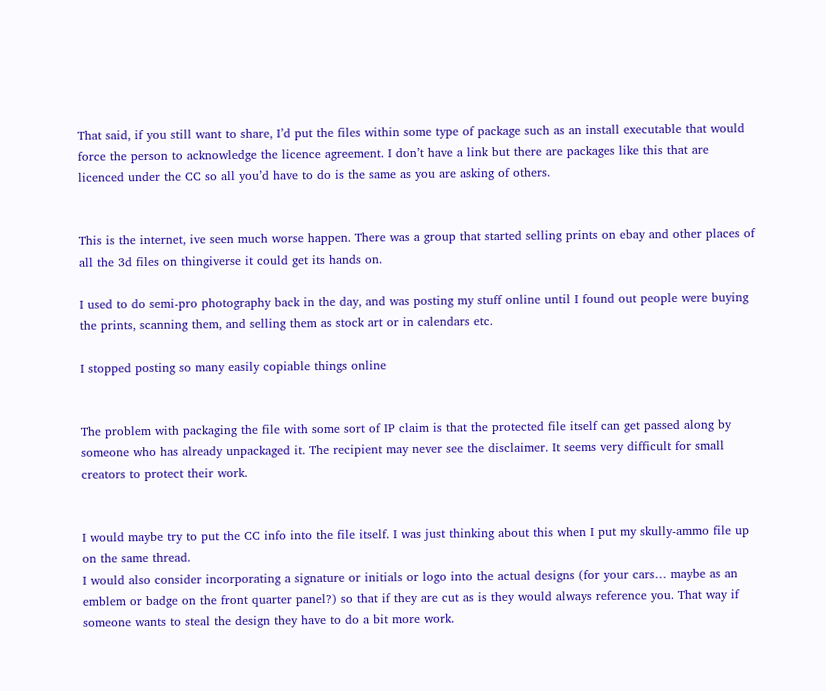That said, if you still want to share, I’d put the files within some type of package such as an install executable that would force the person to acknowledge the licence agreement. I don’t have a link but there are packages like this that are licenced under the CC so all you’d have to do is the same as you are asking of others.


This is the internet, ive seen much worse happen. There was a group that started selling prints on ebay and other places of all the 3d files on thingiverse it could get its hands on.

I used to do semi-pro photography back in the day, and was posting my stuff online until I found out people were buying the prints, scanning them, and selling them as stock art or in calendars etc.

I stopped posting so many easily copiable things online


The problem with packaging the file with some sort of IP claim is that the protected file itself can get passed along by someone who has already unpackaged it. The recipient may never see the disclaimer. It seems very difficult for small creators to protect their work.


I would maybe try to put the CC info into the file itself. I was just thinking about this when I put my skully-ammo file up on the same thread.
I would also consider incorporating a signature or initials or logo into the actual designs (for your cars… maybe as an emblem or badge on the front quarter panel?) so that if they are cut as is they would always reference you. That way if someone wants to steal the design they have to do a bit more work.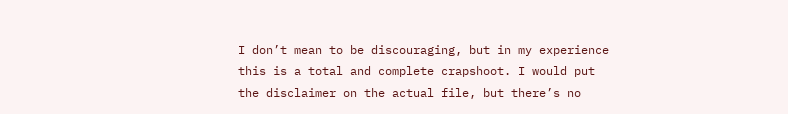I don’t mean to be discouraging, but in my experience this is a total and complete crapshoot. I would put the disclaimer on the actual file, but there’s no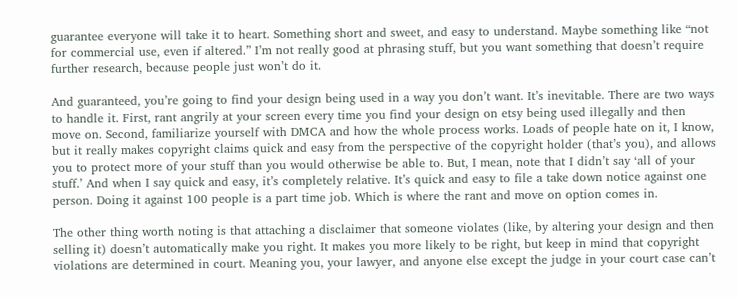guarantee everyone will take it to heart. Something short and sweet, and easy to understand. Maybe something like “not for commercial use, even if altered.” I’m not really good at phrasing stuff, but you want something that doesn’t require further research, because people just won’t do it.

And guaranteed, you’re going to find your design being used in a way you don’t want. It’s inevitable. There are two ways to handle it. First, rant angrily at your screen every time you find your design on etsy being used illegally and then move on. Second, familiarize yourself with DMCA and how the whole process works. Loads of people hate on it, I know, but it really makes copyright claims quick and easy from the perspective of the copyright holder (that’s you), and allows you to protect more of your stuff than you would otherwise be able to. But, I mean, note that I didn’t say ‘all of your stuff.’ And when I say quick and easy, it’s completely relative. It’s quick and easy to file a take down notice against one person. Doing it against 100 people is a part time job. Which is where the rant and move on option comes in.

The other thing worth noting is that attaching a disclaimer that someone violates (like, by altering your design and then selling it) doesn’t automatically make you right. It makes you more likely to be right, but keep in mind that copyright violations are determined in court. Meaning you, your lawyer, and anyone else except the judge in your court case can’t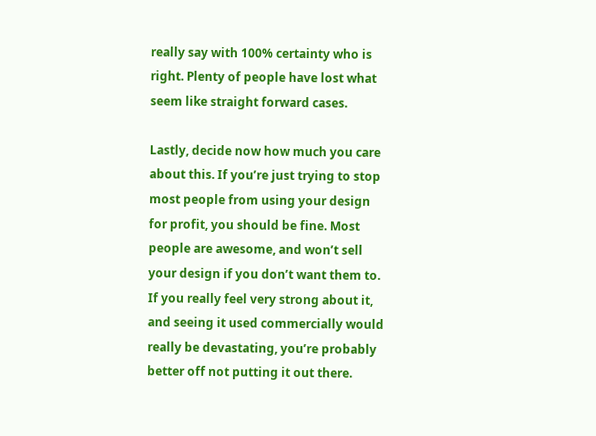really say with 100% certainty who is right. Plenty of people have lost what seem like straight forward cases.

Lastly, decide now how much you care about this. If you’re just trying to stop most people from using your design for profit, you should be fine. Most people are awesome, and won’t sell your design if you don’t want them to. If you really feel very strong about it, and seeing it used commercially would really be devastating, you’re probably better off not putting it out there.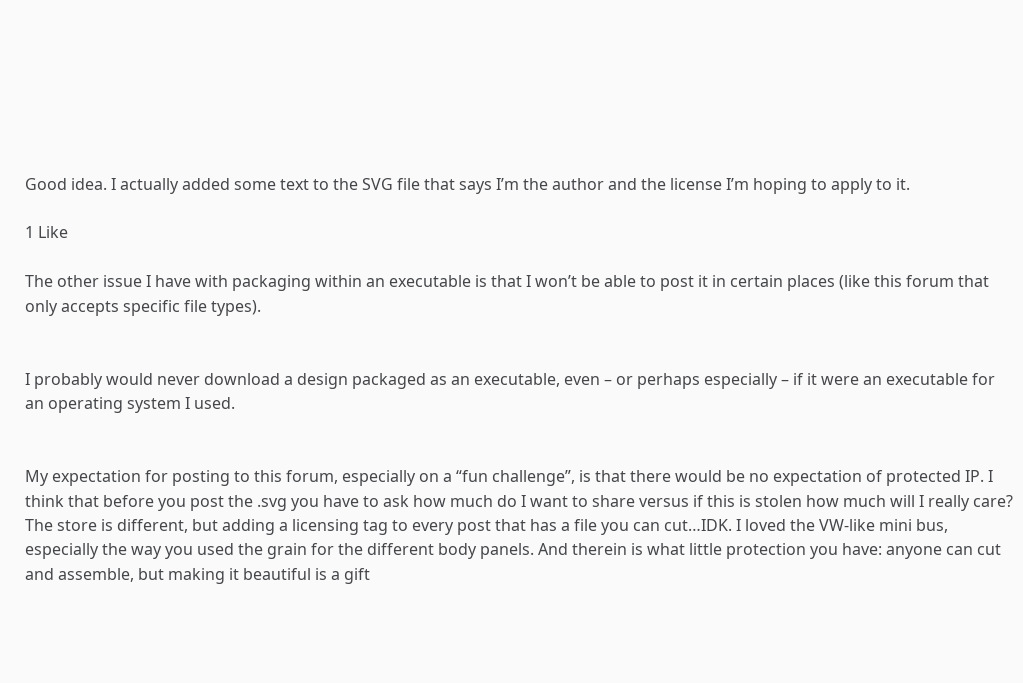Good idea. I actually added some text to the SVG file that says I’m the author and the license I’m hoping to apply to it.

1 Like

The other issue I have with packaging within an executable is that I won’t be able to post it in certain places (like this forum that only accepts specific file types).


I probably would never download a design packaged as an executable, even – or perhaps especially – if it were an executable for an operating system I used.


My expectation for posting to this forum, especially on a “fun challenge”, is that there would be no expectation of protected IP. I think that before you post the .svg you have to ask how much do I want to share versus if this is stolen how much will I really care? The store is different, but adding a licensing tag to every post that has a file you can cut…IDK. I loved the VW-like mini bus, especially the way you used the grain for the different body panels. And therein is what little protection you have: anyone can cut and assemble, but making it beautiful is a gift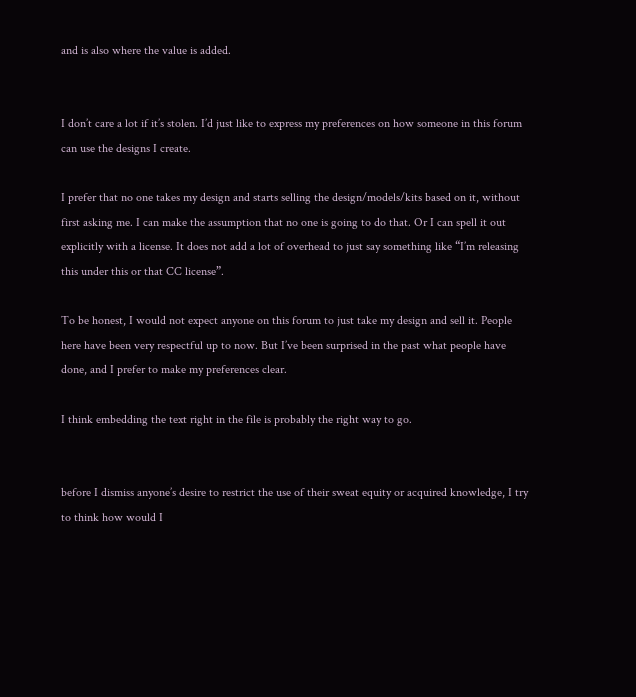and is also where the value is added.


I don’t care a lot if it’s stolen. I’d just like to express my preferences on how someone in this forum can use the designs I create.

I prefer that no one takes my design and starts selling the design/models/kits based on it, without first asking me. I can make the assumption that no one is going to do that. Or I can spell it out explicitly with a license. It does not add a lot of overhead to just say something like “I’m releasing this under this or that CC license”.

To be honest, I would not expect anyone on this forum to just take my design and sell it. People here have been very respectful up to now. But I’ve been surprised in the past what people have done, and I prefer to make my preferences clear.

I think embedding the text right in the file is probably the right way to go.


before I dismiss anyone’s desire to restrict the use of their sweat equity or acquired knowledge, I try to think how would I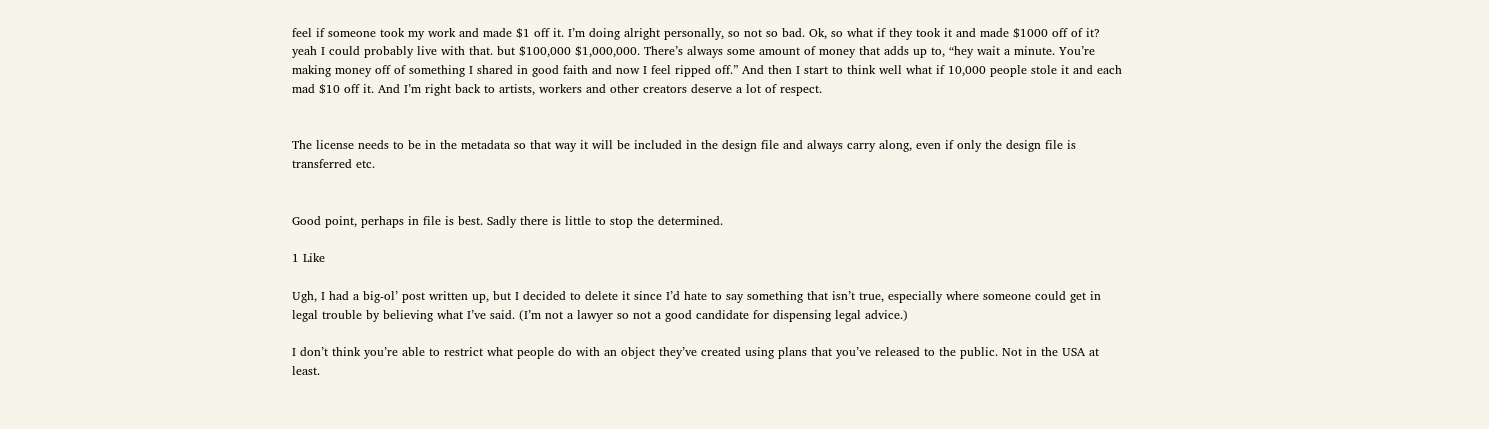feel if someone took my work and made $1 off it. I’m doing alright personally, so not so bad. Ok, so what if they took it and made $1000 off of it? yeah I could probably live with that. but $100,000 $1,000,000. There’s always some amount of money that adds up to, “hey wait a minute. You’re making money off of something I shared in good faith and now I feel ripped off.” And then I start to think well what if 10,000 people stole it and each mad $10 off it. And I’m right back to artists, workers and other creators deserve a lot of respect.


The license needs to be in the metadata so that way it will be included in the design file and always carry along, even if only the design file is transferred etc.


Good point, perhaps in file is best. Sadly there is little to stop the determined.

1 Like

Ugh, I had a big-ol’ post written up, but I decided to delete it since I’d hate to say something that isn’t true, especially where someone could get in legal trouble by believing what I’ve said. (I’m not a lawyer so not a good candidate for dispensing legal advice.)

I don’t think you’re able to restrict what people do with an object they’ve created using plans that you’ve released to the public. Not in the USA at least.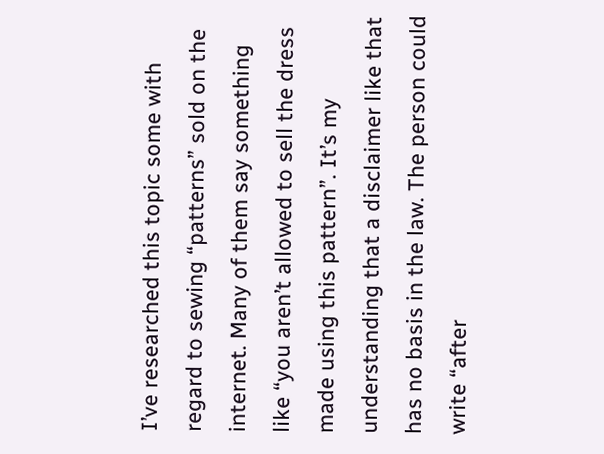I’ve researched this topic some with regard to sewing “patterns” sold on the internet. Many of them say something like “you aren’t allowed to sell the dress made using this pattern”. It’s my understanding that a disclaimer like that has no basis in the law. The person could write “after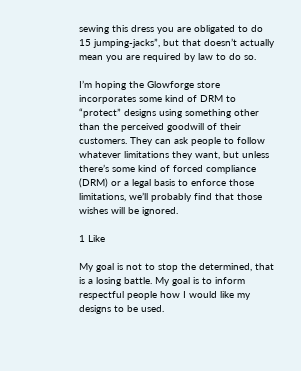sewing this dress you are obligated to do 15 jumping-jacks”, but that doesn’t actually mean you are required by law to do so.

I’m hoping the Glowforge store incorporates some kind of DRM to “protect” designs using something other than the perceived goodwill of their customers. They can ask people to follow whatever limitations they want, but unless there’s some kind of forced compliance (DRM) or a legal basis to enforce those limitations, we’ll probably find that those wishes will be ignored.

1 Like

My goal is not to stop the determined, that is a losing battle. My goal is to inform respectful people how I would like my designs to be used.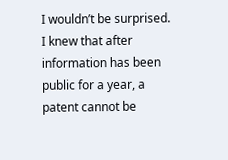I wouldn’t be surprised. I knew that after information has been public for a year, a patent cannot be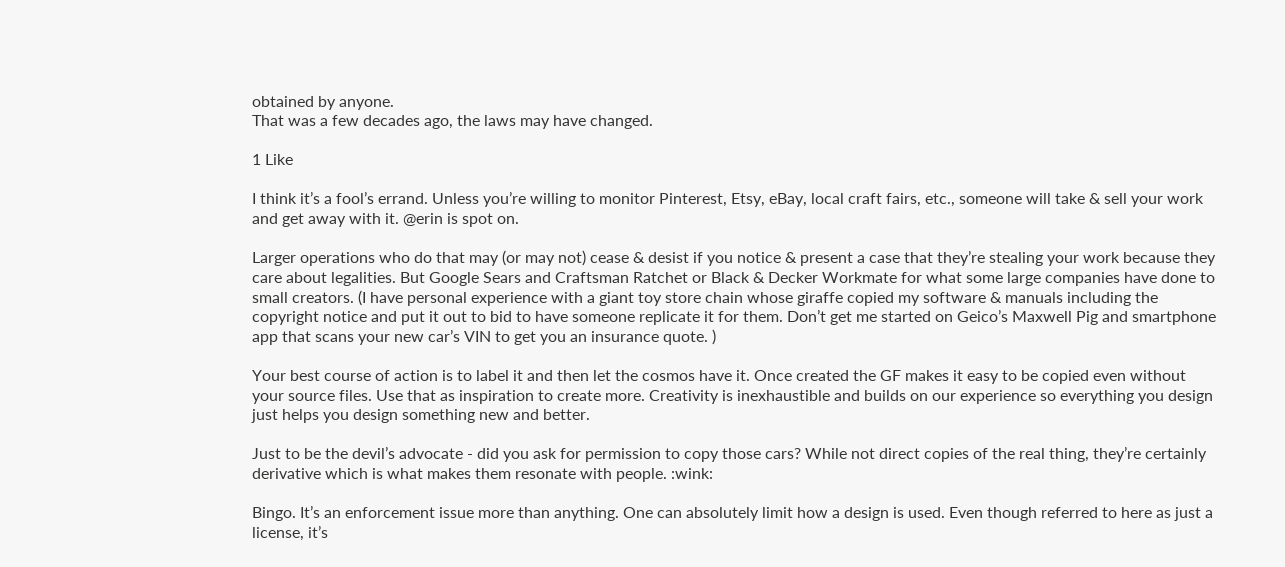obtained by anyone.
That was a few decades ago, the laws may have changed.

1 Like

I think it’s a fool’s errand. Unless you’re willing to monitor Pinterest, Etsy, eBay, local craft fairs, etc., someone will take & sell your work and get away with it. @erin is spot on.

Larger operations who do that may (or may not) cease & desist if you notice & present a case that they’re stealing your work because they care about legalities. But Google Sears and Craftsman Ratchet or Black & Decker Workmate for what some large companies have done to small creators. (I have personal experience with a giant toy store chain whose giraffe copied my software & manuals including the copyright notice and put it out to bid to have someone replicate it for them. Don’t get me started on Geico’s Maxwell Pig and smartphone app that scans your new car’s VIN to get you an insurance quote. )

Your best course of action is to label it and then let the cosmos have it. Once created the GF makes it easy to be copied even without your source files. Use that as inspiration to create more. Creativity is inexhaustible and builds on our experience so everything you design just helps you design something new and better.

Just to be the devil’s advocate - did you ask for permission to copy those cars? While not direct copies of the real thing, they’re certainly derivative which is what makes them resonate with people. :wink:

Bingo. It’s an enforcement issue more than anything. One can absolutely limit how a design is used. Even though referred to here as just a license, it’s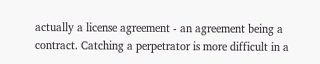actually a license agreement - an agreement being a contract. Catching a perpetrator is more difficult in a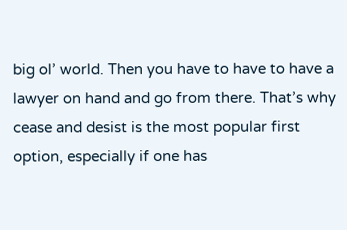big ol’ world. Then you have to have to have a lawyer on hand and go from there. That’s why cease and desist is the most popular first option, especially if one has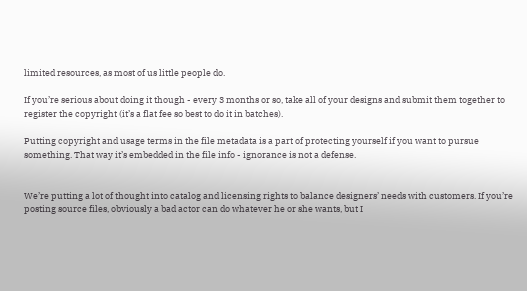limited resources, as most of us little people do.

If you’re serious about doing it though - every 3 months or so, take all of your designs and submit them together to register the copyright (it’s a flat fee so best to do it in batches).

Putting copyright and usage terms in the file metadata is a part of protecting yourself if you want to pursue something. That way it’s embedded in the file info - ignorance is not a defense.


We’re putting a lot of thought into catalog and licensing rights to balance designers’ needs with customers. If you’re posting source files, obviously a bad actor can do whatever he or she wants, but I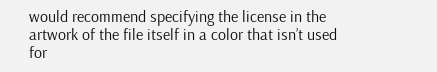would recommend specifying the license in the artwork of the file itself in a color that isn’t used for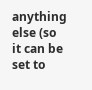anything else (so it can be set to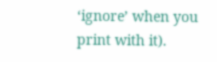‘ignore’ when you print with it).